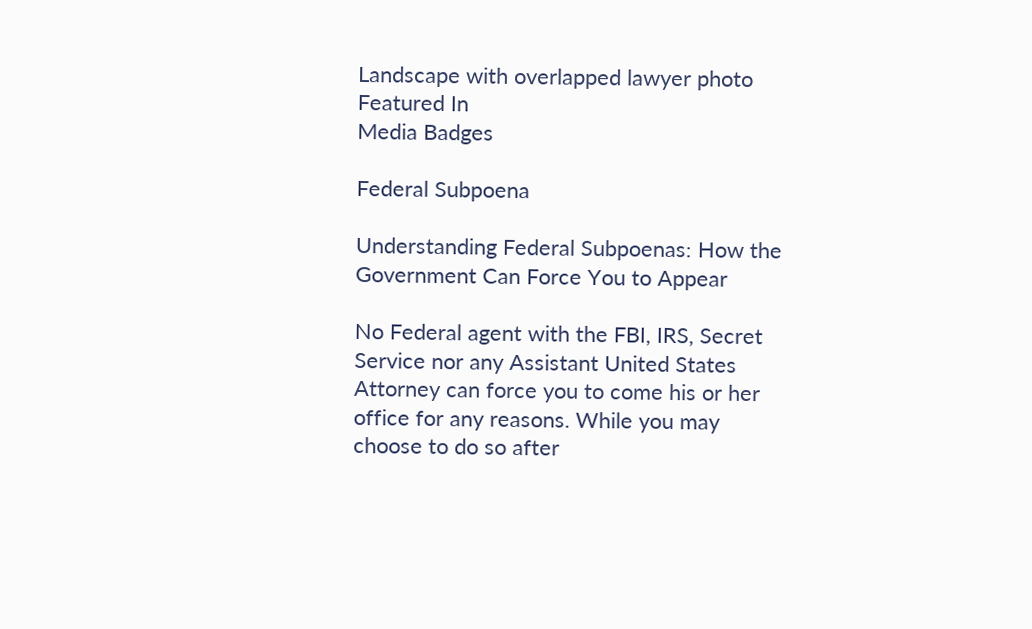Landscape with overlapped lawyer photo
Featured In
Media Badges

Federal Subpoena

Understanding Federal Subpoenas: How the Government Can Force You to Appear

No Federal agent with the FBI, IRS, Secret Service nor any Assistant United States Attorney can force you to come his or her office for any reasons. While you may choose to do so after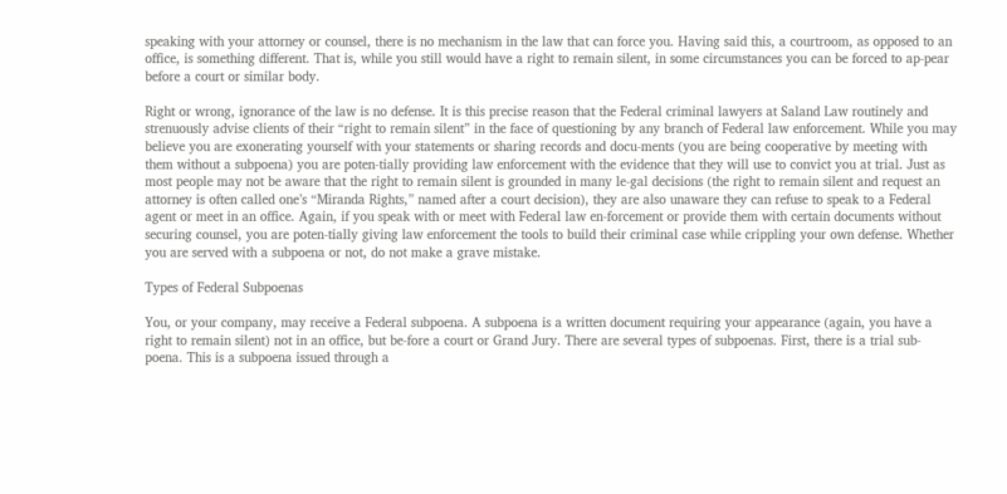speaking with your attorney or counsel, there is no mechanism in the law that can force you. Having said this, a courtroom, as opposed to an office, is something different. That is, while you still would have a right to remain silent, in some circumstances you can be forced to ap-pear before a court or similar body.

Right or wrong, ignorance of the law is no defense. It is this precise reason that the Federal criminal lawyers at Saland Law routinely and strenuously advise clients of their “right to remain silent” in the face of questioning by any branch of Federal law enforcement. While you may believe you are exonerating yourself with your statements or sharing records and docu-ments (you are being cooperative by meeting with them without a subpoena) you are poten-tially providing law enforcement with the evidence that they will use to convict you at trial. Just as most people may not be aware that the right to remain silent is grounded in many le-gal decisions (the right to remain silent and request an attorney is often called one’s “Miranda Rights,” named after a court decision), they are also unaware they can refuse to speak to a Federal agent or meet in an office. Again, if you speak with or meet with Federal law en-forcement or provide them with certain documents without securing counsel, you are poten-tially giving law enforcement the tools to build their criminal case while crippling your own defense. Whether you are served with a subpoena or not, do not make a grave mistake.

Types of Federal Subpoenas

You, or your company, may receive a Federal subpoena. A subpoena is a written document requiring your appearance (again, you have a right to remain silent) not in an office, but be-fore a court or Grand Jury. There are several types of subpoenas. First, there is a trial sub-poena. This is a subpoena issued through a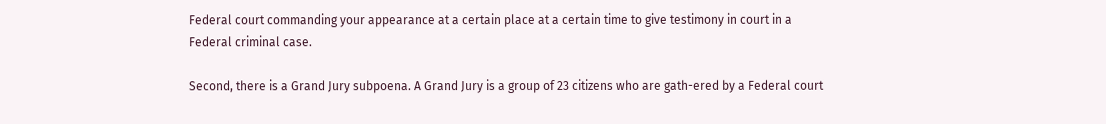Federal court commanding your appearance at a certain place at a certain time to give testimony in court in a Federal criminal case.

Second, there is a Grand Jury subpoena. A Grand Jury is a group of 23 citizens who are gath-ered by a Federal court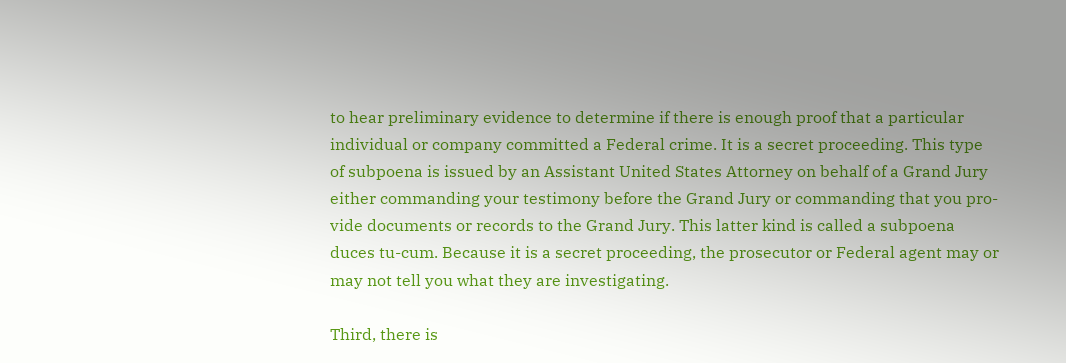to hear preliminary evidence to determine if there is enough proof that a particular individual or company committed a Federal crime. It is a secret proceeding. This type of subpoena is issued by an Assistant United States Attorney on behalf of a Grand Jury either commanding your testimony before the Grand Jury or commanding that you pro-vide documents or records to the Grand Jury. This latter kind is called a subpoena duces tu-cum. Because it is a secret proceeding, the prosecutor or Federal agent may or may not tell you what they are investigating.

Third, there is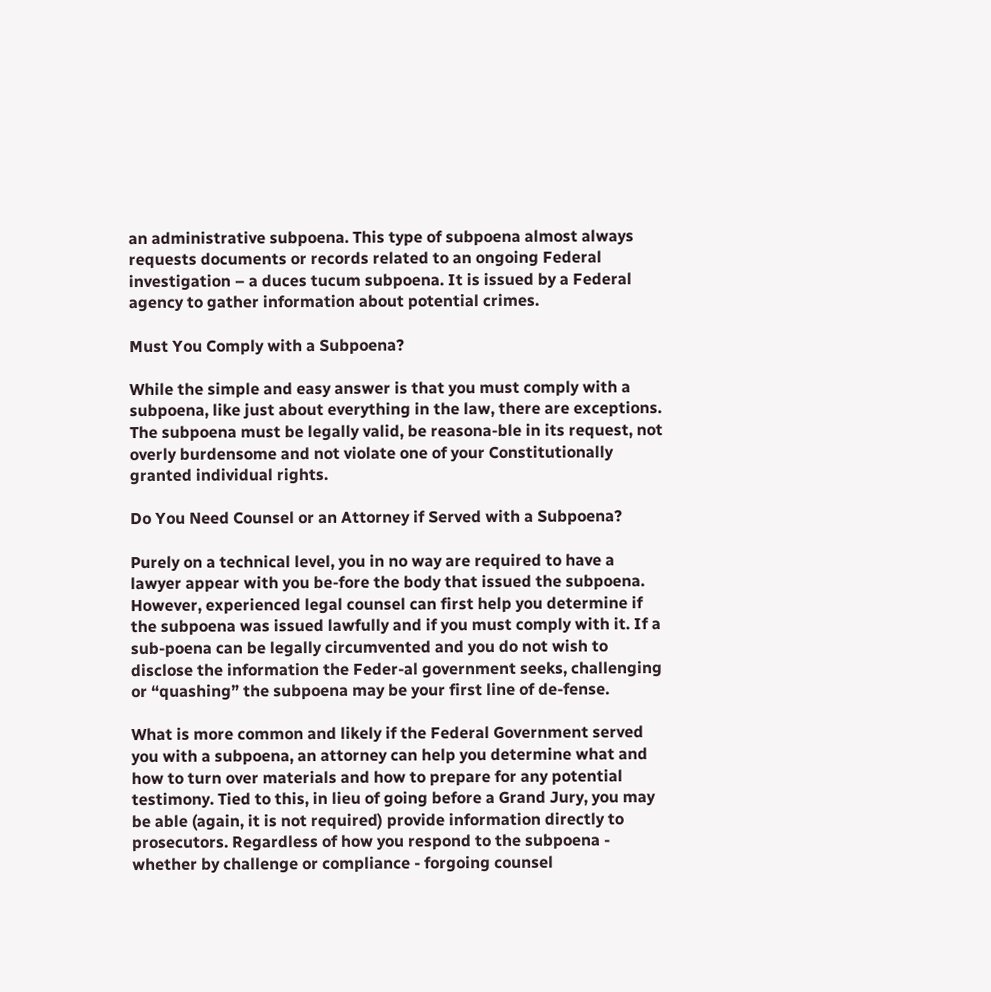an administrative subpoena. This type of subpoena almost always requests documents or records related to an ongoing Federal investigation – a duces tucum subpoena. It is issued by a Federal agency to gather information about potential crimes.

Must You Comply with a Subpoena?

While the simple and easy answer is that you must comply with a subpoena, like just about everything in the law, there are exceptions. The subpoena must be legally valid, be reasona-ble in its request, not overly burdensome and not violate one of your Constitutionally granted individual rights.

Do You Need Counsel or an Attorney if Served with a Subpoena?

Purely on a technical level, you in no way are required to have a lawyer appear with you be-fore the body that issued the subpoena. However, experienced legal counsel can first help you determine if the subpoena was issued lawfully and if you must comply with it. If a sub-poena can be legally circumvented and you do not wish to disclose the information the Feder-al government seeks, challenging or “quashing” the subpoena may be your first line of de-fense.

What is more common and likely if the Federal Government served you with a subpoena, an attorney can help you determine what and how to turn over materials and how to prepare for any potential testimony. Tied to this, in lieu of going before a Grand Jury, you may be able (again, it is not required) provide information directly to prosecutors. Regardless of how you respond to the subpoena - whether by challenge or compliance - forgoing counsel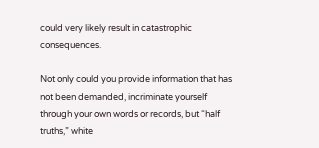could very likely result in catastrophic consequences.

Not only could you provide information that has not been demanded, incriminate yourself through your own words or records, but “half truths,” white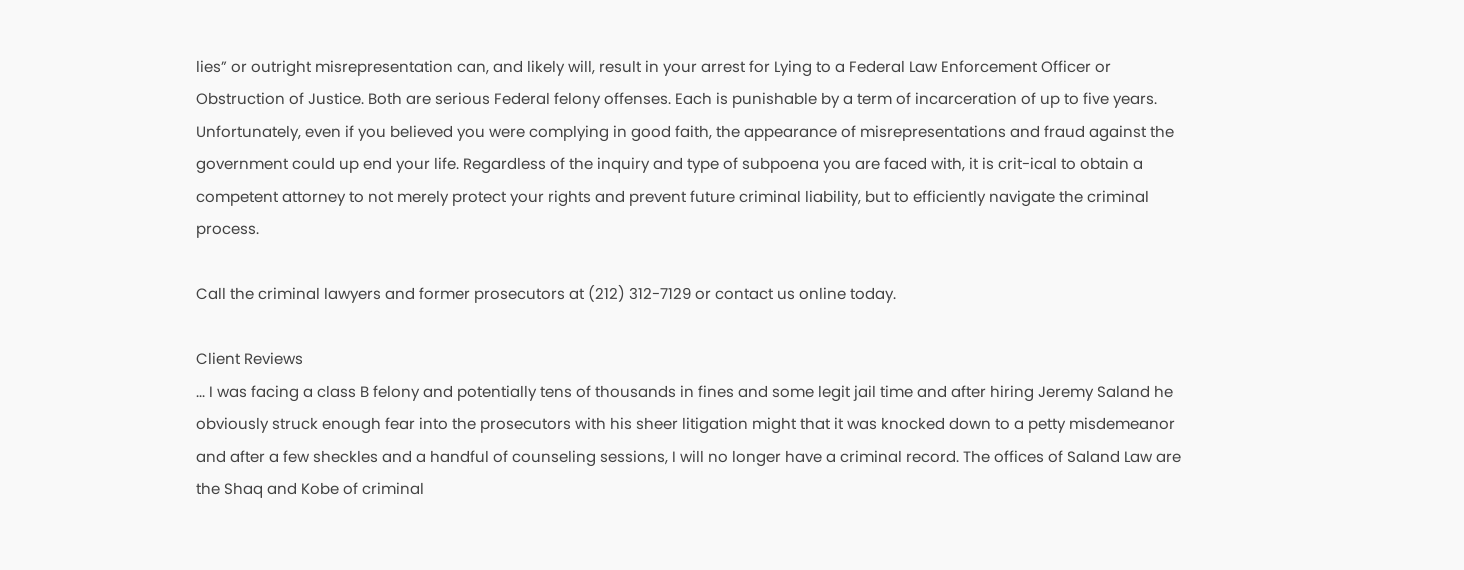lies” or outright misrepresentation can, and likely will, result in your arrest for Lying to a Federal Law Enforcement Officer or Obstruction of Justice. Both are serious Federal felony offenses. Each is punishable by a term of incarceration of up to five years. Unfortunately, even if you believed you were complying in good faith, the appearance of misrepresentations and fraud against the government could up end your life. Regardless of the inquiry and type of subpoena you are faced with, it is crit-ical to obtain a competent attorney to not merely protect your rights and prevent future criminal liability, but to efficiently navigate the criminal process.

Call the criminal lawyers and former prosecutors at (212) 312-7129 or contact us online today.

Client Reviews
... I was facing a class B felony and potentially tens of thousands in fines and some legit jail time and after hiring Jeremy Saland he obviously struck enough fear into the prosecutors with his sheer litigation might that it was knocked down to a petty misdemeanor and after a few sheckles and a handful of counseling sessions, I will no longer have a criminal record. The offices of Saland Law are the Shaq and Kobe of criminal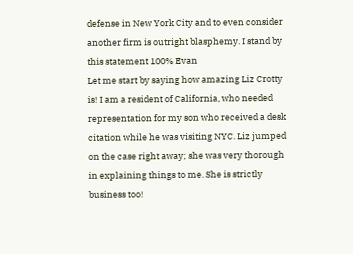defense in New York City and to even consider another firm is outright blasphemy. I stand by this statement 100% Evan
Let me start by saying how amazing Liz Crotty is! I am a resident of California, who needed representation for my son who received a desk citation while he was visiting NYC. Liz jumped on the case right away; she was very thorough in explaining things to me. She is strictly business too!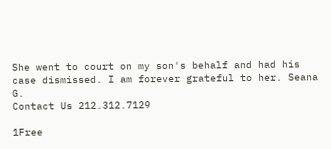She went to court on my son's behalf and had his case dismissed. I am forever grateful to her. Seana G.
Contact Us 212.312.7129

1Free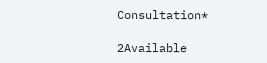Consultation*

2Available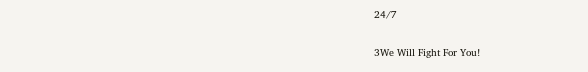24/7

3We Will Fight For You!